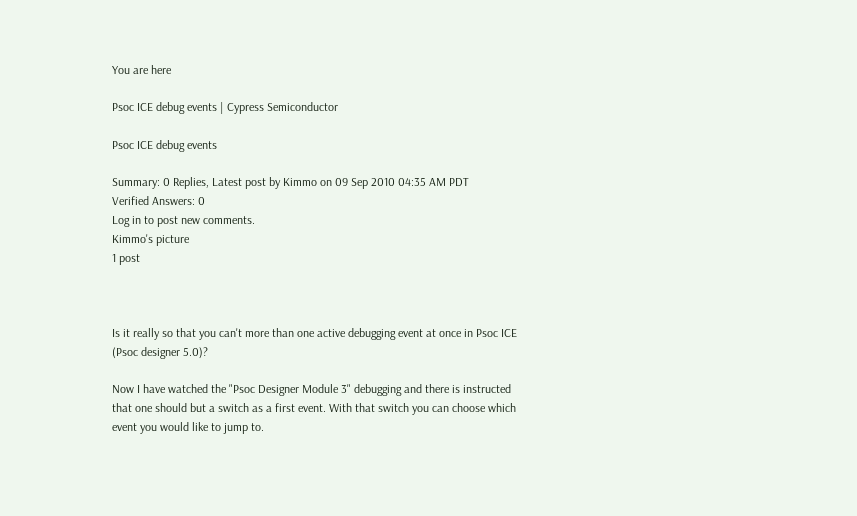You are here

Psoc ICE debug events | Cypress Semiconductor

Psoc ICE debug events

Summary: 0 Replies, Latest post by Kimmo on 09 Sep 2010 04:35 AM PDT
Verified Answers: 0
Log in to post new comments.
Kimmo's picture
1 post



Is it really so that you can't more than one active debugging event at once in Psoc ICE (Psoc designer 5.0)?

Now I have watched the "Psoc Designer Module 3" debugging and there is instructed that one should but a switch as a first event. With that switch you can choose which event you would like to jump to.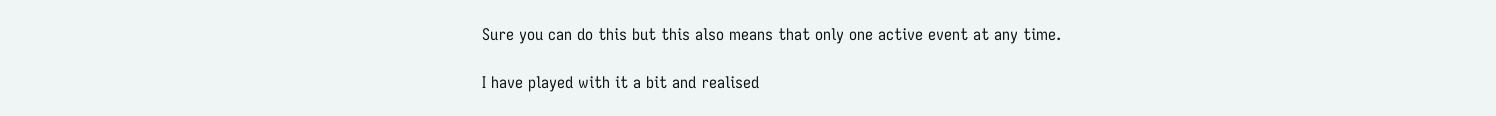Sure you can do this but this also means that only one active event at any time.

I have played with it a bit and realised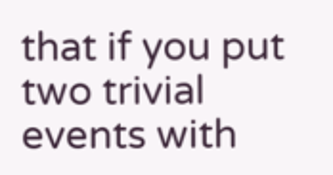that if you put two trivial events with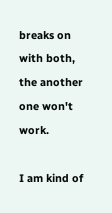breaks on with both, the another one won't work.

I am kind of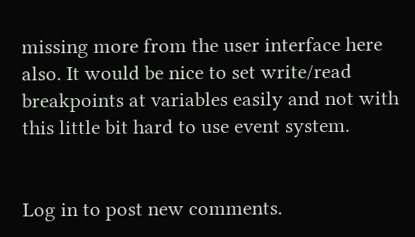missing more from the user interface here also. It would be nice to set write/read breakpoints at variables easily and not with this little bit hard to use event system.


Log in to post new comments.